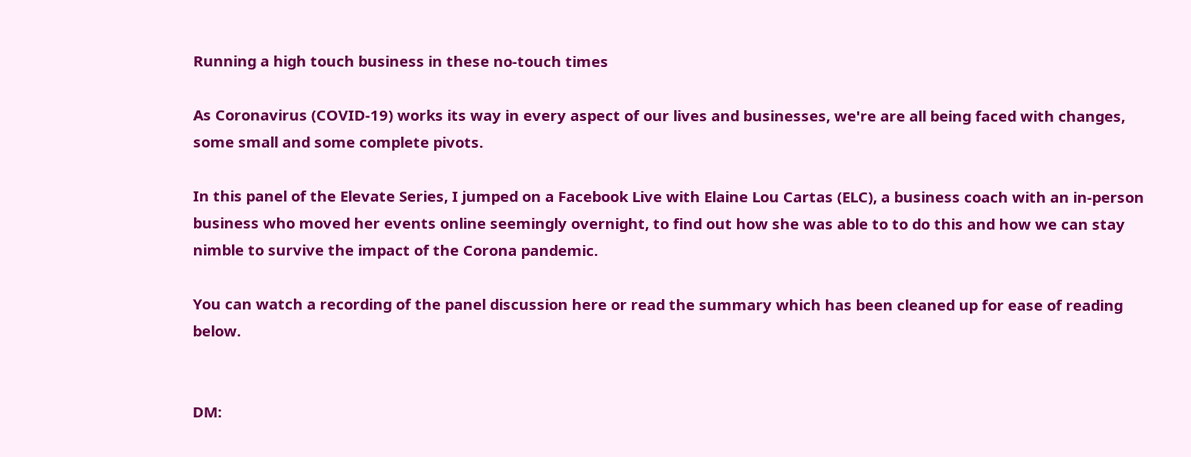Running a high touch business in these no-touch times

As Coronavirus (COVID-19) works its way in every aspect of our lives and businesses, we're are all being faced with changes, some small and some complete pivots.

In this panel of the Elevate Series, I jumped on a Facebook Live with Elaine Lou Cartas (ELC), a business coach with an in-person business who moved her events online seemingly overnight, to find out how she was able to to do this and how we can stay nimble to survive the impact of the Corona pandemic.

You can watch a recording of the panel discussion here or read the summary which has been cleaned up for ease of reading below.


DM: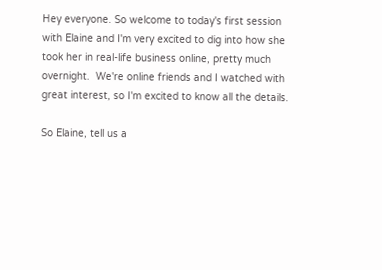Hey everyone. So welcome to today's first session with Elaine and I'm very excited to dig into how she took her in real-life business online, pretty much overnight.  We're online friends and I watched with great interest, so I'm excited to know all the details.

So Elaine, tell us a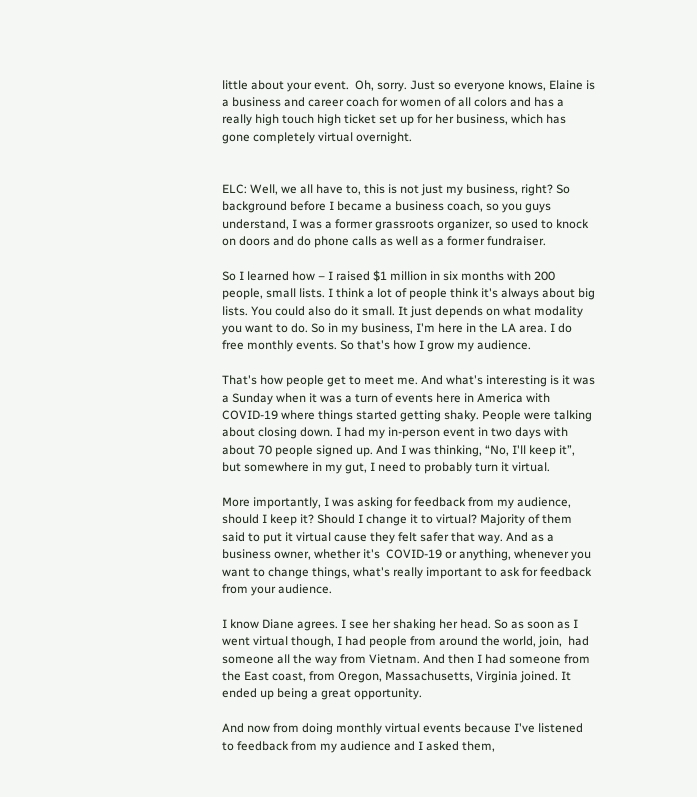little about your event.  Oh, sorry. Just so everyone knows, Elaine is a business and career coach for women of all colors and has a really high touch high ticket set up for her business, which has gone completely virtual overnight.


ELC: Well, we all have to, this is not just my business, right? So background before I became a business coach, so you guys understand, I was a former grassroots organizer, so used to knock on doors and do phone calls as well as a former fundraiser.

So I learned how – I raised $1 million in six months with 200 people, small lists. I think a lot of people think it's always about big lists. You could also do it small. It just depends on what modality you want to do. So in my business, I'm here in the LA area. I do free monthly events. So that's how I grow my audience.

That's how people get to meet me. And what's interesting is it was a Sunday when it was a turn of events here in America with COVID-19 where things started getting shaky. People were talking about closing down. I had my in-person event in two days with about 70 people signed up. And I was thinking, “No, I'll keep it”, but somewhere in my gut, I need to probably turn it virtual.

More importantly, I was asking for feedback from my audience, should I keep it? Should I change it to virtual? Majority of them said to put it virtual cause they felt safer that way. And as a business owner, whether it's  COVID-19 or anything, whenever you want to change things, what's really important to ask for feedback from your audience.

I know Diane agrees. I see her shaking her head. So as soon as I went virtual though, I had people from around the world, join,  had someone all the way from Vietnam. And then I had someone from the East coast, from Oregon, Massachusetts, Virginia joined. It ended up being a great opportunity.

And now from doing monthly virtual events because I've listened to feedback from my audience and I asked them,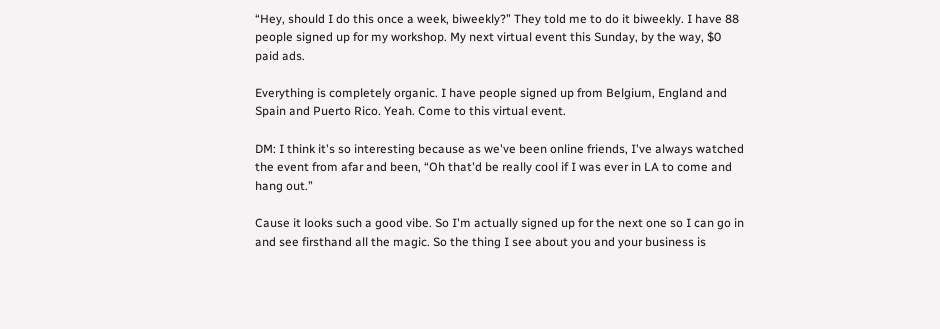“Hey, should I do this once a week, biweekly?” They told me to do it biweekly. I have 88 people signed up for my workshop. My next virtual event this Sunday, by the way, $0 paid ads.

Everything is completely organic. I have people signed up from Belgium, England and Spain and Puerto Rico. Yeah. Come to this virtual event.

DM: I think it's so interesting because as we've been online friends, I've always watched the event from afar and been, “Oh that'd be really cool if I was ever in LA to come and hang out.”

Cause it looks such a good vibe. So I'm actually signed up for the next one so I can go in and see firsthand all the magic. So the thing I see about you and your business is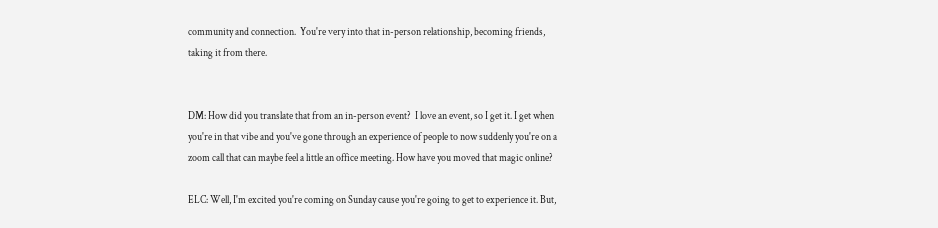community and connection.  You're very into that in-person relationship, becoming friends, taking it from there.


DM: How did you translate that from an in-person event?  I love an event, so I get it. I get when you're in that vibe and you've gone through an experience of people to now suddenly you're on a zoom call that can maybe feel a little an office meeting. How have you moved that magic online?

ELC: Well, I'm excited you're coming on Sunday cause you're going to get to experience it. But,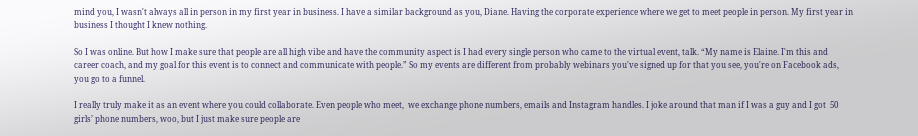mind you, I wasn't always all in person in my first year in business. I have a similar background as you, Diane. Having the corporate experience where we get to meet people in person. My first year in business I thought I knew nothing.

So I was online. But how I make sure that people are all high vibe and have the community aspect is I had every single person who came to the virtual event, talk. “My name is Elaine. I'm this and career coach, and my goal for this event is to connect and communicate with people.” So my events are different from probably webinars you've signed up for that you see, you're on Facebook ads, you go to a funnel.

I really truly make it as an event where you could collaborate. Even people who meet,  we exchange phone numbers, emails and Instagram handles. I joke around that man if I was a guy and I got  50 girls’ phone numbers, woo, but I just make sure people are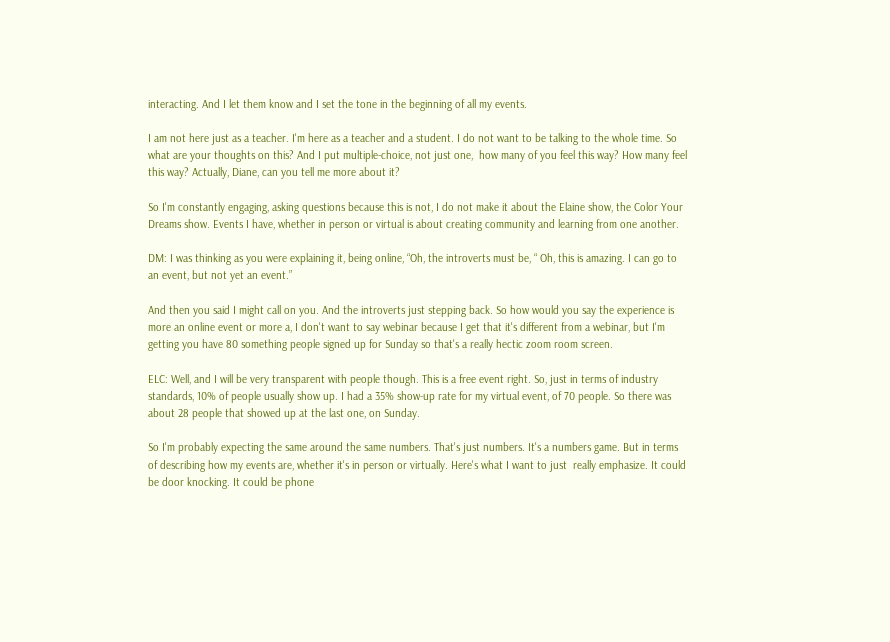interacting. And I let them know and I set the tone in the beginning of all my events.

I am not here just as a teacher. I'm here as a teacher and a student. I do not want to be talking to the whole time. So what are your thoughts on this? And I put multiple-choice, not just one,  how many of you feel this way? How many feel this way? Actually, Diane, can you tell me more about it?

So I'm constantly engaging, asking questions because this is not, I do not make it about the Elaine show, the Color Your Dreams show. Events I have, whether in person or virtual is about creating community and learning from one another.

DM: I was thinking as you were explaining it, being online, “Oh, the introverts must be, “ Oh, this is amazing. I can go to an event, but not yet an event.”

And then you said I might call on you. And the introverts just stepping back. So how would you say the experience is more an online event or more a, I don't want to say webinar because I get that it's different from a webinar, but I'm getting you have 80 something people signed up for Sunday so that's a really hectic zoom room screen.

ELC: Well, and I will be very transparent with people though. This is a free event right. So, just in terms of industry standards, 10% of people usually show up. I had a 35% show-up rate for my virtual event, of 70 people. So there was about 28 people that showed up at the last one, on Sunday.

So I'm probably expecting the same around the same numbers. That's just numbers. It's a numbers game. But in terms of describing how my events are, whether it's in person or virtually. Here's what I want to just  really emphasize. It could be door knocking. It could be phone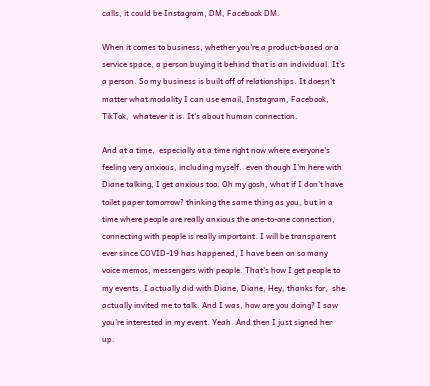calls, it could be Instagram, DM, Facebook DM.

When it comes to business, whether you're a product-based or a service space, a person buying it behind that is an individual. It's a person. So my business is built off of relationships. It doesn't matter what modality I can use email, Instagram, Facebook, TikTok,  whatever it is. It's about human connection.

And at a time,  especially at a time right now where everyone's feeling very anxious, including myself.  even though I'm here with Diane talking, I get anxious too. Oh my gosh, what if I don't have toilet paper tomorrow? thinking the same thing as you, but in a time where people are really anxious the one-to-one connection, connecting with people is really important. I will be transparent ever since COVID-19 has happened, I have been on so many voice memos, messengers with people. That's how I get people to my events. I actually did with Diane, Diane, Hey, thanks for,  she actually invited me to talk. And I was, how are you doing? I saw you're interested in my event. Yeah. And then I just signed her up.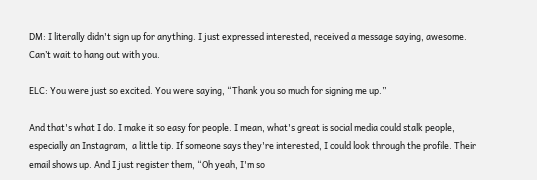DM: I literally didn't sign up for anything. I just expressed interested, received a message saying, awesome. Can’t wait to hang out with you.

ELC: You were just so excited. You were saying, “Thank you so much for signing me up.”

And that's what I do. I make it so easy for people. I mean, what's great is social media could stalk people, especially an Instagram,  a little tip. If someone says they're interested, I could look through the profile. Their email shows up. And I just register them, “Oh yeah, I'm so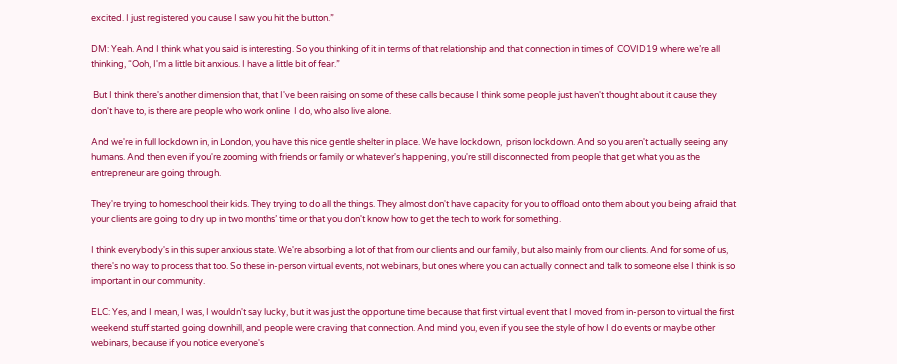excited. I just registered you cause I saw you hit the button.”

DM: Yeah. And I think what you said is interesting. So you thinking of it in terms of that relationship and that connection in times of  COVID19 where we’re all thinking, “Ooh, I'm a little bit anxious. I have a little bit of fear.”

 But I think there's another dimension that, that I've been raising on some of these calls because I think some people just haven't thought about it cause they don't have to, is there are people who work online  I do, who also live alone.

And we're in full lockdown in, in London, you have this nice gentle shelter in place. We have lockdown,  prison lockdown. And so you aren't actually seeing any humans. And then even if you're zooming with friends or family or whatever's happening, you're still disconnected from people that get what you as the entrepreneur are going through.

They're trying to homeschool their kids. They trying to do all the things. They almost don't have capacity for you to offload onto them about you being afraid that your clients are going to dry up in two months’ time or that you don't know how to get the tech to work for something.

I think everybody's in this super anxious state. We're absorbing a lot of that from our clients and our family, but also mainly from our clients. And for some of us, there's no way to process that too. So these in-person virtual events, not webinars, but ones where you can actually connect and talk to someone else I think is so important in our community.

ELC: Yes, and I mean, I was, I wouldn't say lucky, but it was just the opportune time because that first virtual event that I moved from in-person to virtual the first weekend stuff started going downhill, and people were craving that connection. And mind you, even if you see the style of how I do events or maybe other webinars, because if you notice everyone's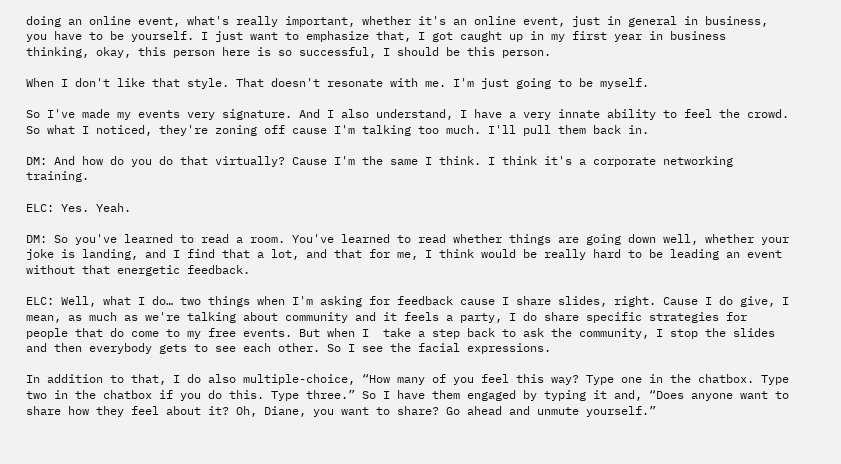doing an online event, what's really important, whether it's an online event, just in general in business, you have to be yourself. I just want to emphasize that, I got caught up in my first year in business thinking, okay, this person here is so successful, I should be this person.

When I don't like that style. That doesn't resonate with me. I'm just going to be myself.

So I've made my events very signature. And I also understand, I have a very innate ability to feel the crowd. So what I noticed, they're zoning off cause I'm talking too much. I'll pull them back in.

DM: And how do you do that virtually? Cause I'm the same I think. I think it's a corporate networking training.

ELC: Yes. Yeah.

DM: So you've learned to read a room. You've learned to read whether things are going down well, whether your joke is landing, and I find that a lot, and that for me, I think would be really hard to be leading an event without that energetic feedback.

ELC: Well, what I do… two things when I'm asking for feedback cause I share slides, right. Cause I do give, I mean, as much as we're talking about community and it feels a party, I do share specific strategies for people that do come to my free events. But when I  take a step back to ask the community, I stop the slides and then everybody gets to see each other. So I see the facial expressions.

In addition to that, I do also multiple-choice, “How many of you feel this way? Type one in the chatbox. Type two in the chatbox if you do this. Type three.” So I have them engaged by typing it and, “Does anyone want to share how they feel about it? Oh, Diane, you want to share? Go ahead and unmute yourself.”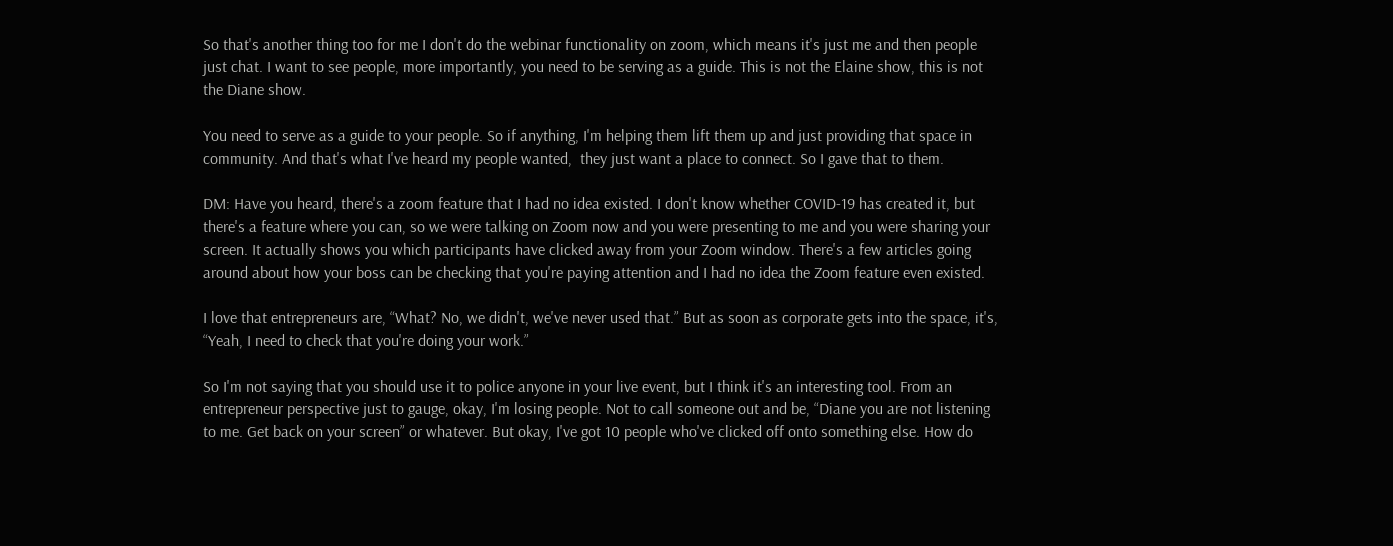So that's another thing too for me I don't do the webinar functionality on zoom, which means it's just me and then people just chat. I want to see people, more importantly, you need to be serving as a guide. This is not the Elaine show, this is not the Diane show.

You need to serve as a guide to your people. So if anything, I'm helping them lift them up and just providing that space in community. And that's what I've heard my people wanted,  they just want a place to connect. So I gave that to them.

DM: Have you heard, there's a zoom feature that I had no idea existed. I don't know whether COVID-19 has created it, but there's a feature where you can, so we were talking on Zoom now and you were presenting to me and you were sharing your screen. It actually shows you which participants have clicked away from your Zoom window. There's a few articles going around about how your boss can be checking that you're paying attention and I had no idea the Zoom feature even existed.

I love that entrepreneurs are, “What? No, we didn't, we've never used that.” But as soon as corporate gets into the space, it's, “Yeah, I need to check that you're doing your work.”

So I'm not saying that you should use it to police anyone in your live event, but I think it's an interesting tool. From an entrepreneur perspective just to gauge, okay, I'm losing people. Not to call someone out and be, “Diane you are not listening to me. Get back on your screen” or whatever. But okay, I've got 10 people who've clicked off onto something else. How do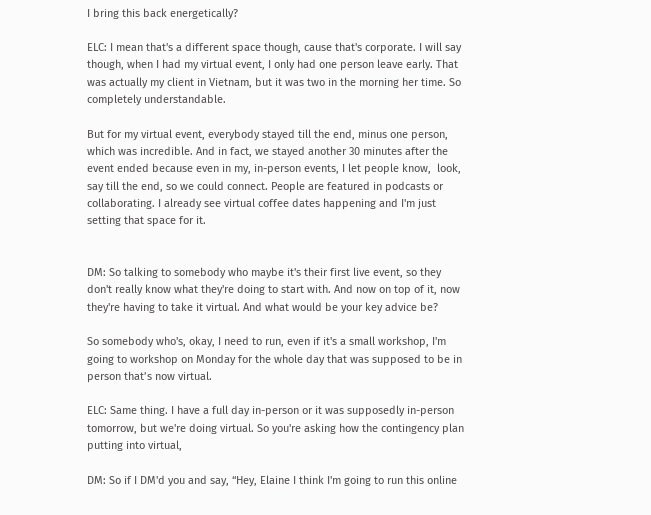I bring this back energetically?

ELC: I mean that's a different space though, cause that's corporate. I will say though, when I had my virtual event, I only had one person leave early. That was actually my client in Vietnam, but it was two in the morning her time. So completely understandable.

But for my virtual event, everybody stayed till the end, minus one person, which was incredible. And in fact, we stayed another 30 minutes after the event ended because even in my, in-person events, I let people know,  look, say till the end, so we could connect. People are featured in podcasts or collaborating. I already see virtual coffee dates happening and I'm just setting that space for it.


DM: So talking to somebody who maybe it's their first live event, so they don't really know what they're doing to start with. And now on top of it, now they're having to take it virtual. And what would be your key advice be?

So somebody who's, okay, I need to run, even if it's a small workshop, I'm going to workshop on Monday for the whole day that was supposed to be in person that’s now virtual.

ELC: Same thing. I have a full day in-person or it was supposedly in-person tomorrow, but we're doing virtual. So you're asking how the contingency plan putting into virtual,

DM: So if I DM'd you and say, “Hey, Elaine I think I'm going to run this online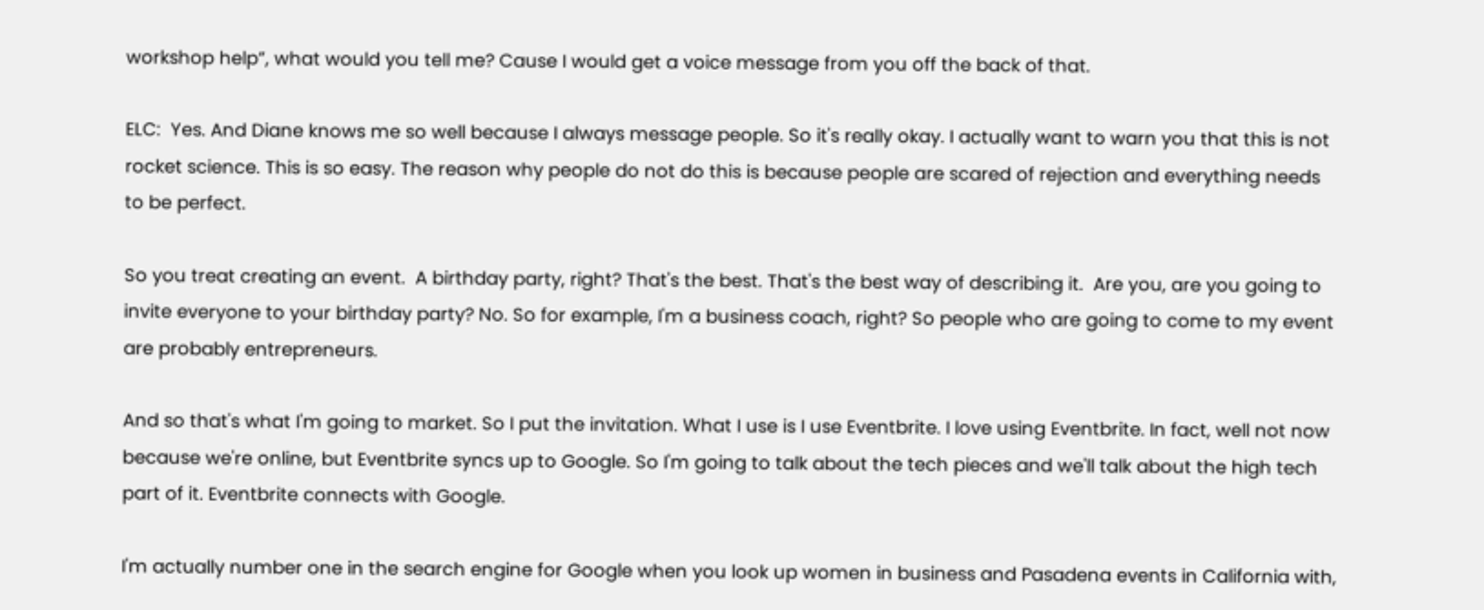workshop help”, what would you tell me? Cause I would get a voice message from you off the back of that.

ELC:  Yes. And Diane knows me so well because I always message people. So it's really okay. I actually want to warn you that this is not rocket science. This is so easy. The reason why people do not do this is because people are scared of rejection and everything needs to be perfect.

So you treat creating an event.  A birthday party, right? That's the best. That's the best way of describing it.  Are you, are you going to invite everyone to your birthday party? No. So for example, I'm a business coach, right? So people who are going to come to my event are probably entrepreneurs.

And so that's what I'm going to market. So I put the invitation. What I use is I use Eventbrite. I love using Eventbrite. In fact, well not now because we're online, but Eventbrite syncs up to Google. So I'm going to talk about the tech pieces and we'll talk about the high tech part of it. Eventbrite connects with Google.

I'm actually number one in the search engine for Google when you look up women in business and Pasadena events in California with,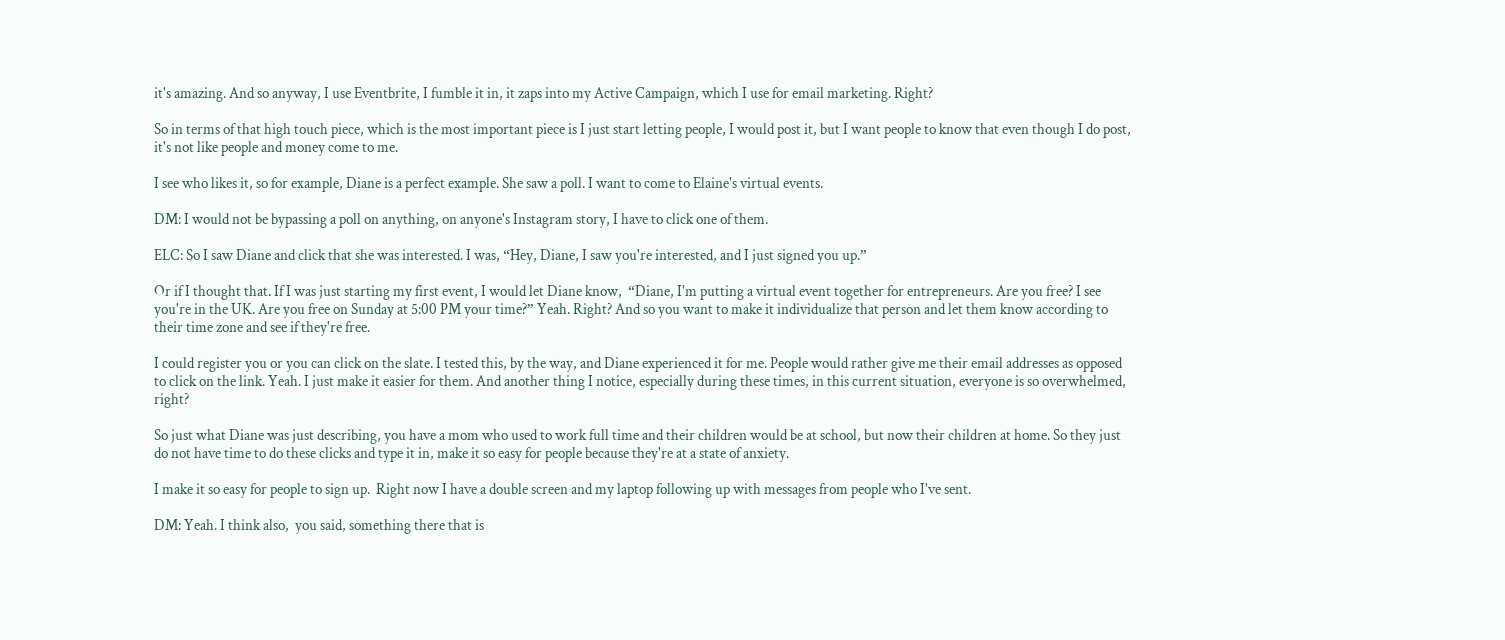it's amazing. And so anyway, I use Eventbrite, I fumble it in, it zaps into my Active Campaign, which I use for email marketing. Right?

So in terms of that high touch piece, which is the most important piece is I just start letting people, I would post it, but I want people to know that even though I do post, it's not like people and money come to me.

I see who likes it, so for example, Diane is a perfect example. She saw a poll. I want to come to Elaine's virtual events.

DM: I would not be bypassing a poll on anything, on anyone's Instagram story, I have to click one of them.

ELC: So I saw Diane and click that she was interested. I was, “Hey, Diane, I saw you're interested, and I just signed you up.”

Or if I thought that. If I was just starting my first event, I would let Diane know,  “Diane, I'm putting a virtual event together for entrepreneurs. Are you free? I see you're in the UK. Are you free on Sunday at 5:00 PM your time?” Yeah. Right? And so you want to make it individualize that person and let them know according to their time zone and see if they're free.

I could register you or you can click on the slate. I tested this, by the way, and Diane experienced it for me. People would rather give me their email addresses as opposed to click on the link. Yeah. I just make it easier for them. And another thing I notice, especially during these times, in this current situation, everyone is so overwhelmed, right?

So just what Diane was just describing, you have a mom who used to work full time and their children would be at school, but now their children at home. So they just do not have time to do these clicks and type it in, make it so easy for people because they're at a state of anxiety.

I make it so easy for people to sign up.  Right now I have a double screen and my laptop following up with messages from people who I've sent.

DM: Yeah. I think also,  you said, something there that is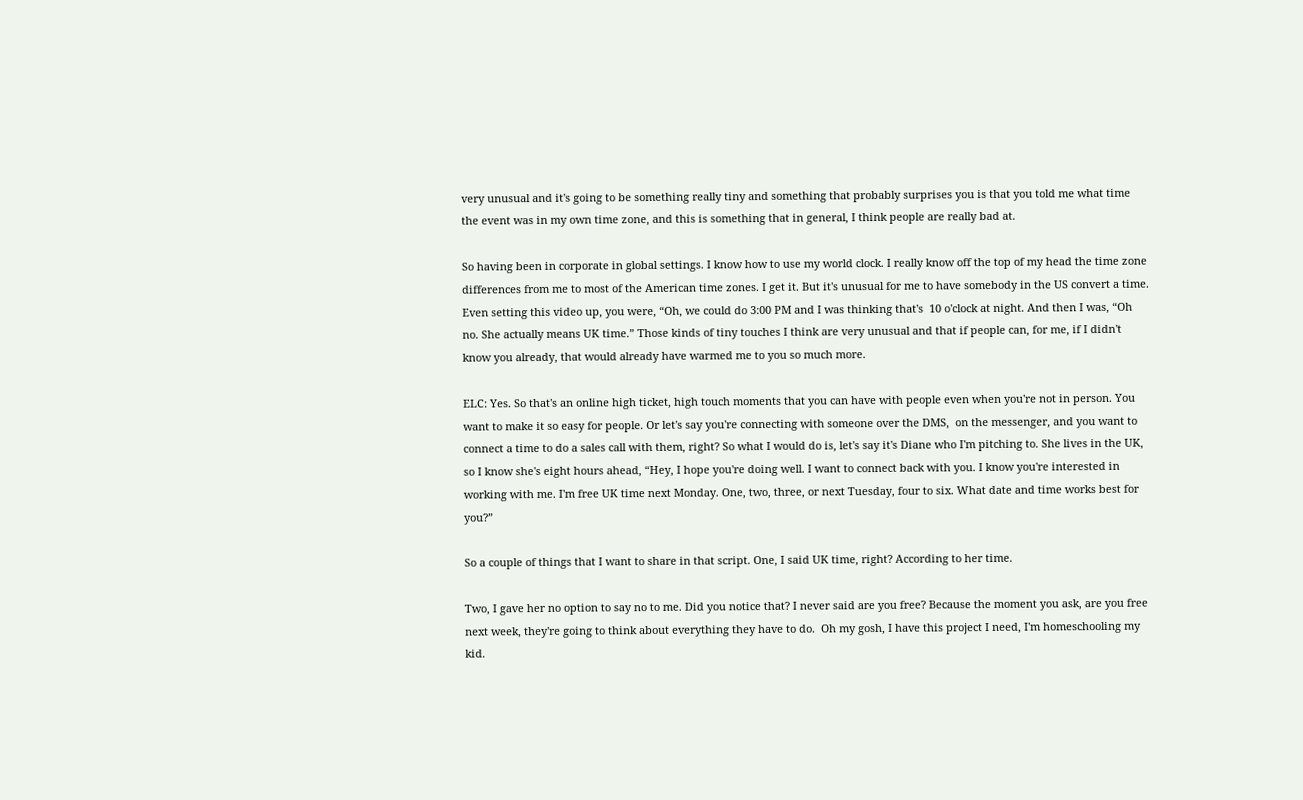very unusual and it's going to be something really tiny and something that probably surprises you is that you told me what time the event was in my own time zone, and this is something that in general, I think people are really bad at.

So having been in corporate in global settings. I know how to use my world clock. I really know off the top of my head the time zone differences from me to most of the American time zones. I get it. But it's unusual for me to have somebody in the US convert a time. Even setting this video up, you were, “Oh, we could do 3:00 PM and I was thinking that's  10 o'clock at night. And then I was, “Oh no. She actually means UK time.” Those kinds of tiny touches I think are very unusual and that if people can, for me, if I didn't know you already, that would already have warmed me to you so much more.

ELC: Yes. So that's an online high ticket, high touch moments that you can have with people even when you're not in person. You want to make it so easy for people. Or let's say you're connecting with someone over the DMS,  on the messenger, and you want to connect a time to do a sales call with them, right? So what I would do is, let's say it's Diane who I'm pitching to. She lives in the UK, so I know she's eight hours ahead, “Hey, I hope you're doing well. I want to connect back with you. I know you're interested in working with me. I'm free UK time next Monday. One, two, three, or next Tuesday, four to six. What date and time works best for you?”

So a couple of things that I want to share in that script. One, I said UK time, right? According to her time.

Two, I gave her no option to say no to me. Did you notice that? I never said are you free? Because the moment you ask, are you free next week, they're going to think about everything they have to do.  Oh my gosh, I have this project I need, I'm homeschooling my kid.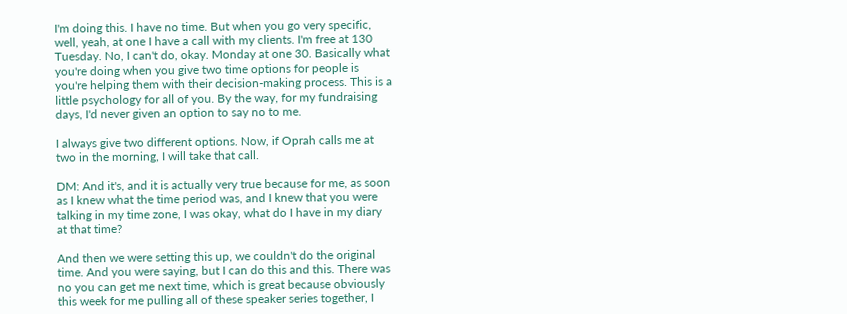I'm doing this. I have no time. But when you go very specific, well, yeah, at one I have a call with my clients. I'm free at 130 Tuesday. No, I can't do, okay. Monday at one 30. Basically what you're doing when you give two time options for people is you're helping them with their decision-making process. This is a little psychology for all of you. By the way, for my fundraising days, I'd never given an option to say no to me.

I always give two different options. Now, if Oprah calls me at two in the morning, I will take that call.

DM: And it's, and it is actually very true because for me, as soon as I knew what the time period was, and I knew that you were talking in my time zone, I was okay, what do I have in my diary at that time?

And then we were setting this up, we couldn't do the original time. And you were saying, but I can do this and this. There was no you can get me next time, which is great because obviously this week for me pulling all of these speaker series together, I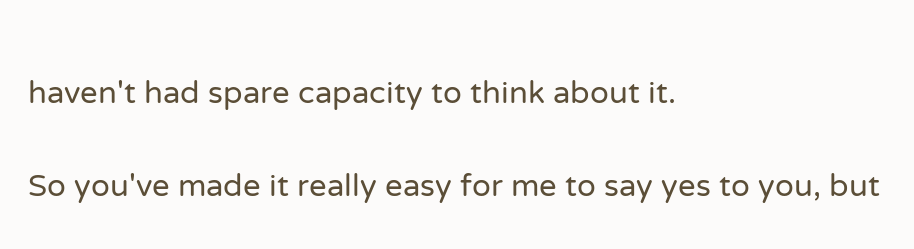haven't had spare capacity to think about it.

So you've made it really easy for me to say yes to you, but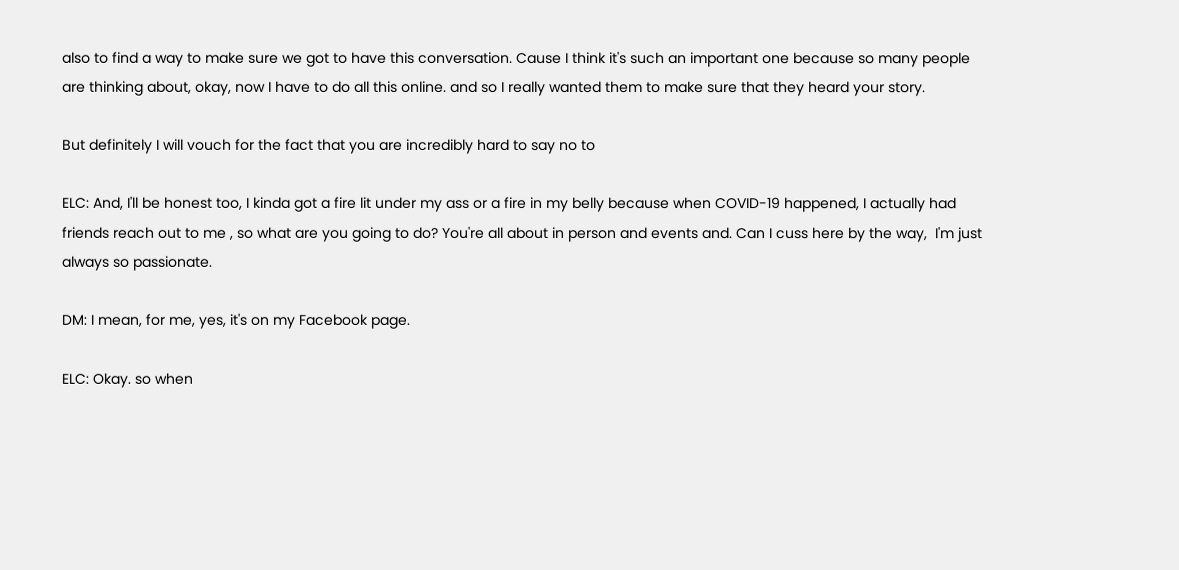also to find a way to make sure we got to have this conversation. Cause I think it's such an important one because so many people are thinking about, okay, now I have to do all this online. and so I really wanted them to make sure that they heard your story.

But definitely I will vouch for the fact that you are incredibly hard to say no to

ELC: And, I'll be honest too, I kinda got a fire lit under my ass or a fire in my belly because when COVID-19 happened, I actually had friends reach out to me , so what are you going to do? You're all about in person and events and. Can I cuss here by the way,  I'm just always so passionate.

DM: I mean, for me, yes, it's on my Facebook page.

ELC: Okay. so when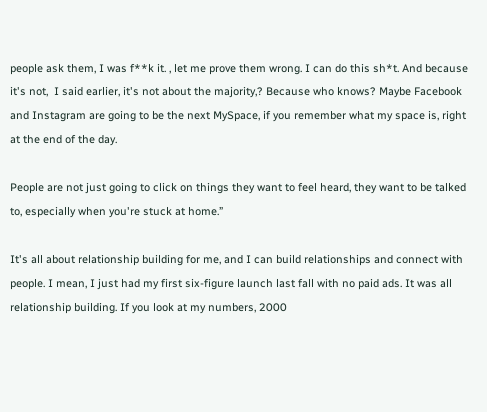people ask them, I was f**k it. , let me prove them wrong. I can do this sh*t. And because it's not,  I said earlier, it's not about the majority,? Because who knows? Maybe Facebook and Instagram are going to be the next MySpace, if you remember what my space is, right at the end of the day.

People are not just going to click on things they want to feel heard, they want to be talked to, especially when you're stuck at home.”

It's all about relationship building for me, and I can build relationships and connect with people. I mean, I just had my first six-figure launch last fall with no paid ads. It was all relationship building. If you look at my numbers, 2000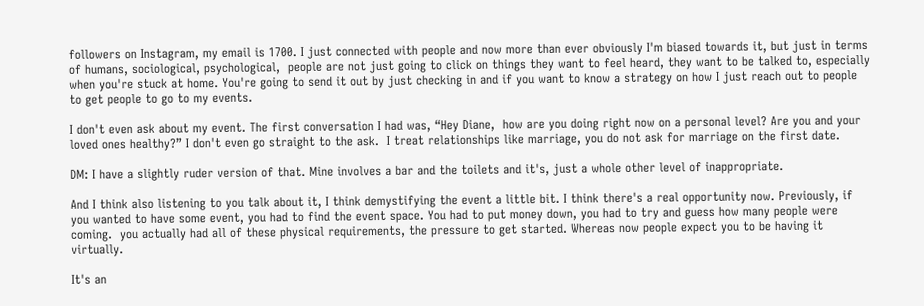followers on Instagram, my email is 1700. I just connected with people and now more than ever obviously I'm biased towards it, but just in terms of humans, sociological, psychological,  people are not just going to click on things they want to feel heard, they want to be talked to, especially when you're stuck at home. You're going to send it out by just checking in and if you want to know a strategy on how I just reach out to people to get people to go to my events.

I don't even ask about my event. The first conversation I had was, “Hey Diane,  how are you doing right now on a personal level? Are you and your loved ones healthy?” I don't even go straight to the ask.  I treat relationships like marriage, you do not ask for marriage on the first date.

DM: I have a slightly ruder version of that. Mine involves a bar and the toilets and it's, just a whole other level of inappropriate.

And I think also listening to you talk about it, I think demystifying the event a little bit. I think there's a real opportunity now. Previously, if you wanted to have some event, you had to find the event space. You had to put money down, you had to try and guess how many people were coming.  you actually had all of these physical requirements, the pressure to get started. Whereas now people expect you to be having it virtually.

It's an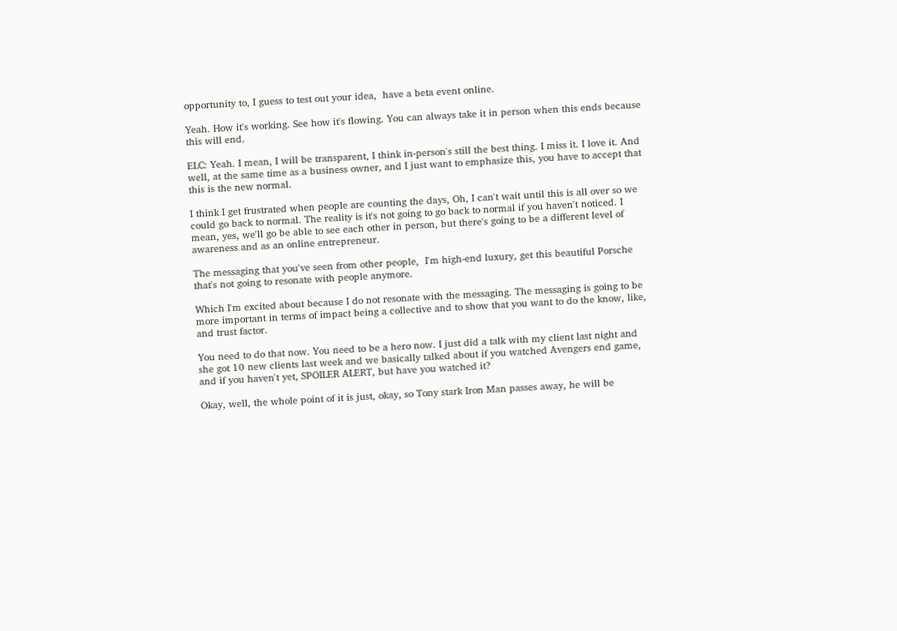opportunity to, I guess to test out your idea,  have a beta event online.

Yeah. How it's working. See how it's flowing. You can always take it in person when this ends because this will end.

ELC: Yeah. I mean, I will be transparent, I think in-person's still the best thing. I miss it. I love it. And well, at the same time as a business owner, and I just want to emphasize this, you have to accept that this is the new normal.

I think I get frustrated when people are counting the days, Oh, I can't wait until this is all over so we could go back to normal. The reality is it's not going to go back to normal if you haven't noticed. I mean, yes, we'll go be able to see each other in person, but there's going to be a different level of awareness and as an online entrepreneur.

The messaging that you've seen from other people,  I'm high-end luxury, get this beautiful Porsche that's not going to resonate with people anymore.

Which I'm excited about because I do not resonate with the messaging. The messaging is going to be more important in terms of impact being a collective and to show that you want to do the know, like, and trust factor.

You need to do that now. You need to be a hero now. I just did a talk with my client last night and she got 10 new clients last week and we basically talked about if you watched Avengers end game, and if you haven't yet, SPOILER ALERT, but have you watched it?

Okay, well, the whole point of it is just, okay, so Tony stark Iron Man passes away, he will be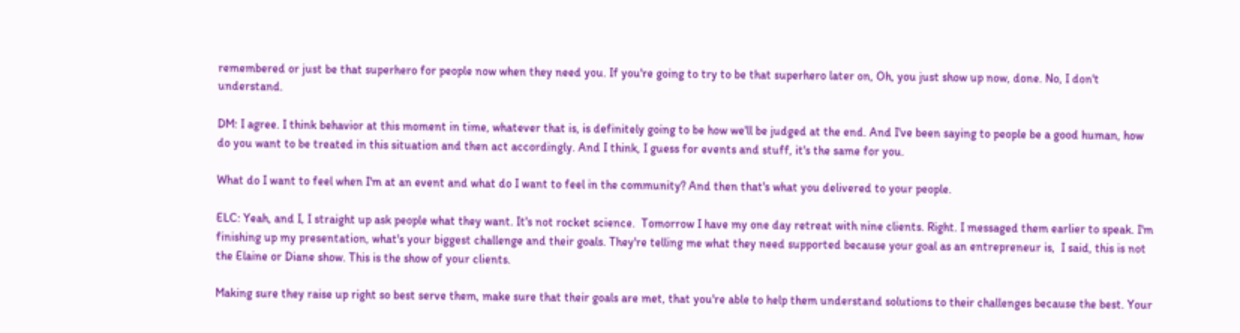remembered or just be that superhero for people now when they need you. If you're going to try to be that superhero later on, Oh, you just show up now, done. No, I don't understand.

DM: I agree. I think behavior at this moment in time, whatever that is, is definitely going to be how we'll be judged at the end. And I've been saying to people be a good human, how do you want to be treated in this situation and then act accordingly. And I think, I guess for events and stuff, it's the same for you.

What do I want to feel when I'm at an event and what do I want to feel in the community? And then that's what you delivered to your people.

ELC: Yeah, and I, I straight up ask people what they want. It's not rocket science.  Tomorrow I have my one day retreat with nine clients. Right. I messaged them earlier to speak. I'm finishing up my presentation, what's your biggest challenge and their goals. They're telling me what they need supported because your goal as an entrepreneur is,  I said, this is not the Elaine or Diane show. This is the show of your clients.

Making sure they raise up right so best serve them, make sure that their goals are met, that you're able to help them understand solutions to their challenges because the best. Your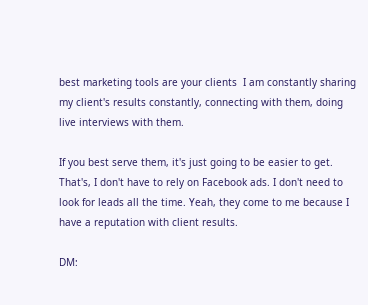best marketing tools are your clients  I am constantly sharing my client's results constantly, connecting with them, doing live interviews with them.

If you best serve them, it's just going to be easier to get. That's, I don't have to rely on Facebook ads. I don't need to look for leads all the time. Yeah, they come to me because I have a reputation with client results.

DM: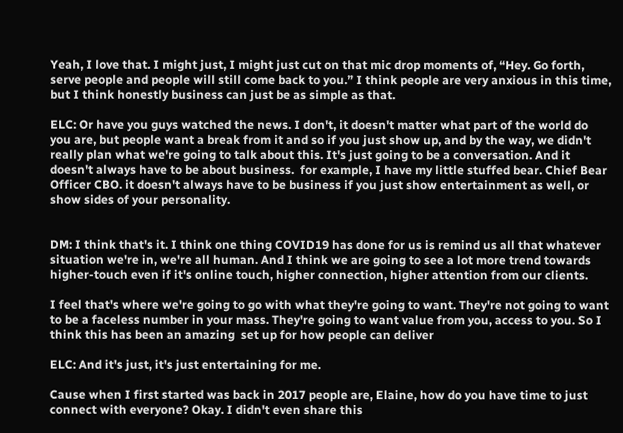Yeah, I love that. I might just, I might just cut on that mic drop moments of, “Hey. Go forth, serve people and people will still come back to you.” I think people are very anxious in this time, but I think honestly business can just be as simple as that.

ELC: Or have you guys watched the news. I don't, it doesn't matter what part of the world do you are, but people want a break from it and so if you just show up, and by the way, we didn't really plan what we're going to talk about this. It's just going to be a conversation. And it doesn't always have to be about business.  for example, I have my little stuffed bear. Chief Bear Officer CBO. it doesn't always have to be business if you just show entertainment as well, or show sides of your personality.


DM: I think that's it. I think one thing COVID19 has done for us is remind us all that whatever situation we're in, we're all human. And I think we are going to see a lot more trend towards higher-touch even if it's online touch, higher connection, higher attention from our clients.

I feel that's where we're going to go with what they're going to want. They're not going to want to be a faceless number in your mass. They're going to want value from you, access to you. So I think this has been an amazing  set up for how people can deliver

ELC: And it's just, it's just entertaining for me.

Cause when I first started was back in 2017 people are, Elaine, how do you have time to just connect with everyone? Okay. I didn't even share this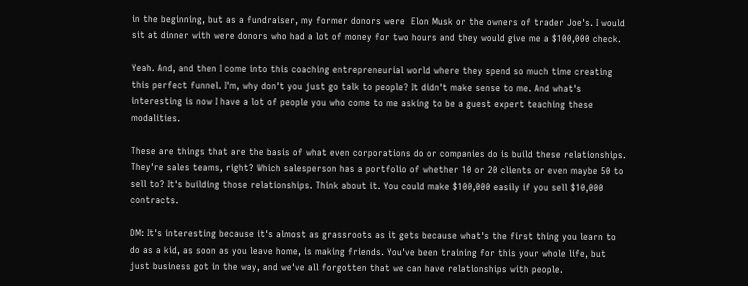in the beginning, but as a fundraiser, my former donors were  Elon Musk or the owners of trader Joe's. I would sit at dinner with were donors who had a lot of money for two hours and they would give me a $100,000 check.

Yeah. And, and then I come into this coaching entrepreneurial world where they spend so much time creating this perfect funnel. I'm, why don't you just go talk to people? It didn't make sense to me. And what's interesting is now I have a lot of people you who come to me asking to be a guest expert teaching these modalities.

These are things that are the basis of what even corporations do or companies do is build these relationships. They're sales teams, right? Which salesperson has a portfolio of whether 10 or 20 clients or even maybe 50 to sell to? It's building those relationships. Think about it. You could make $100,000 easily if you sell $10,000 contracts.

DM: It's interesting because it's almost as grassroots as it gets because what's the first thing you learn to do as a kid, as soon as you leave home, is making friends. You've been training for this your whole life, but just business got in the way, and we've all forgotten that we can have relationships with people.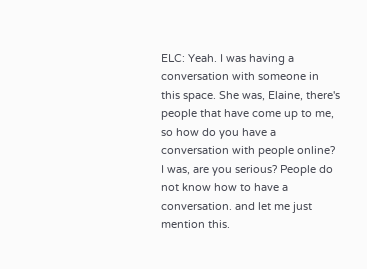ELC: Yeah. I was having a conversation with someone in this space. She was, Elaine, there's people that have come up to me, so how do you have a conversation with people online? I was, are you serious? People do not know how to have a conversation. and let me just mention this.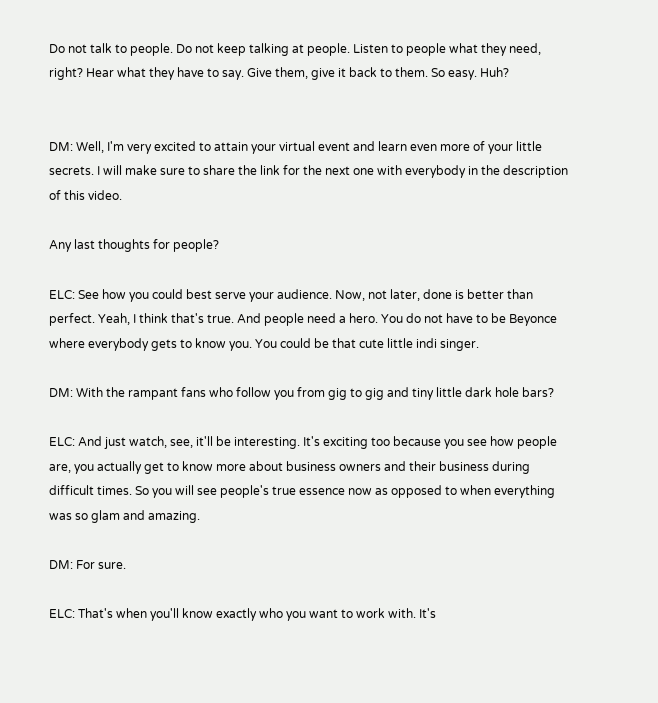Do not talk to people. Do not keep talking at people. Listen to people what they need, right? Hear what they have to say. Give them, give it back to them. So easy. Huh?


DM: Well, I'm very excited to attain your virtual event and learn even more of your little secrets. I will make sure to share the link for the next one with everybody in the description of this video.

Any last thoughts for people?

ELC: See how you could best serve your audience. Now, not later, done is better than perfect. Yeah, I think that's true. And people need a hero. You do not have to be Beyonce where everybody gets to know you. You could be that cute little indi singer.

DM: With the rampant fans who follow you from gig to gig and tiny little dark hole bars?

ELC: And just watch, see, it'll be interesting. It's exciting too because you see how people are, you actually get to know more about business owners and their business during difficult times. So you will see people's true essence now as opposed to when everything was so glam and amazing.

DM: For sure.

ELC: That's when you'll know exactly who you want to work with. It's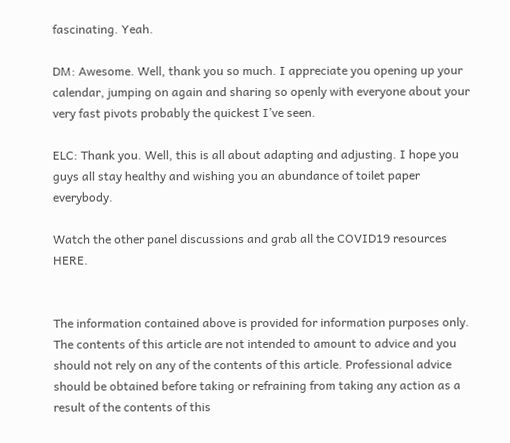fascinating. Yeah.

DM: Awesome. Well, thank you so much. I appreciate you opening up your calendar, jumping on again and sharing so openly with everyone about your very fast pivots probably the quickest I’ve seen.

ELC: Thank you. Well, this is all about adapting and adjusting. I hope you guys all stay healthy and wishing you an abundance of toilet paper everybody.

Watch the other panel discussions and grab all the COVID19 resources HERE.


The information contained above is provided for information purposes only. The contents of this article are not intended to amount to advice and you should not rely on any of the contents of this article. Professional advice should be obtained before taking or refraining from taking any action as a result of the contents of this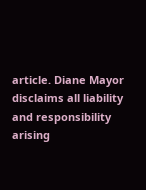article. Diane Mayor disclaims all liability and responsibility arising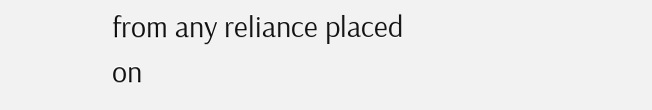from any reliance placed on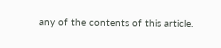any of the contents of this article.